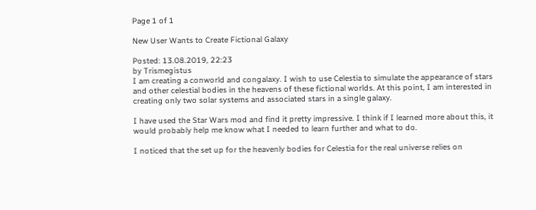Page 1 of 1

New User Wants to Create Fictional Galaxy

Posted: 13.08.2019, 22:23
by Trismegistus
I am creating a conworld and congalaxy. I wish to use Celestia to simulate the appearance of stars and other celestial bodies in the heavens of these fictional worlds. At this point, I am interested in creating only two solar systems and associated stars in a single galaxy.

I have used the Star Wars mod and find it pretty impressive. I think if I learned more about this, it would probably help me know what I needed to learn further and what to do.

I noticed that the set up for the heavenly bodies for Celestia for the real universe relies on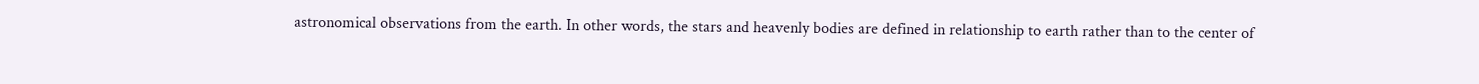astronomical observations from the earth. In other words, the stars and heavenly bodies are defined in relationship to earth rather than to the center of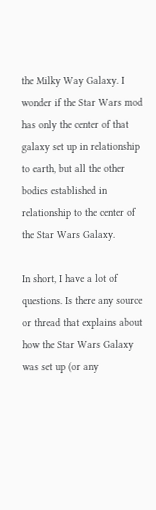the Milky Way Galaxy. I wonder if the Star Wars mod has only the center of that galaxy set up in relationship to earth, but all the other bodies established in relationship to the center of the Star Wars Galaxy.

In short, I have a lot of questions. Is there any source or thread that explains about how the Star Wars Galaxy was set up (or any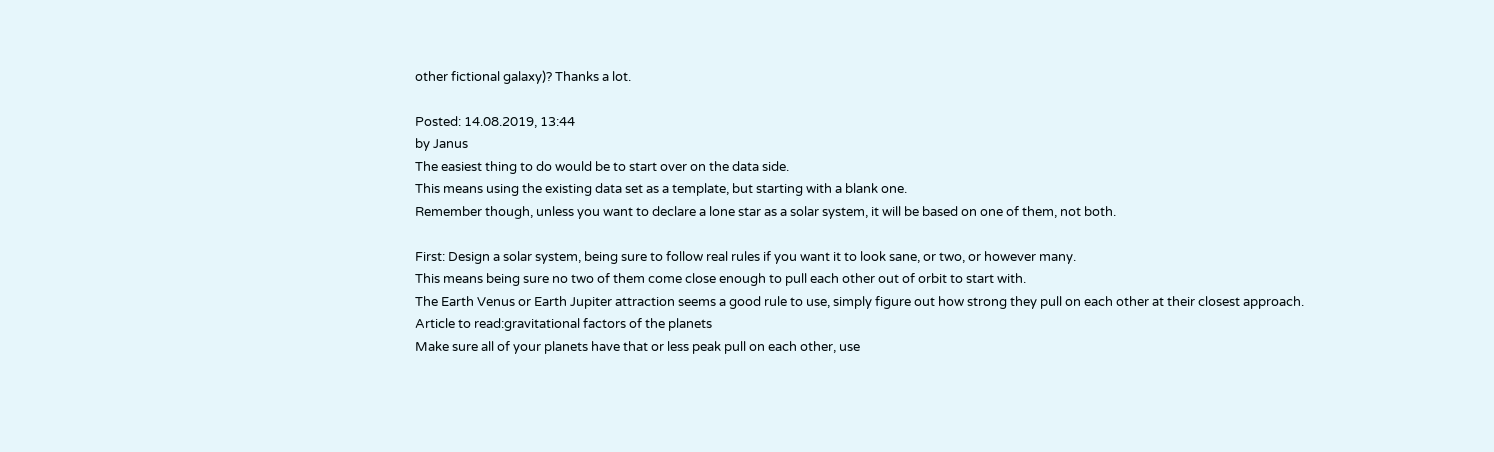other fictional galaxy)? Thanks a lot.

Posted: 14.08.2019, 13:44
by Janus
The easiest thing to do would be to start over on the data side.
This means using the existing data set as a template, but starting with a blank one.
Remember though, unless you want to declare a lone star as a solar system, it will be based on one of them, not both.

First: Design a solar system, being sure to follow real rules if you want it to look sane, or two, or however many.
This means being sure no two of them come close enough to pull each other out of orbit to start with.
The Earth Venus or Earth Jupiter attraction seems a good rule to use, simply figure out how strong they pull on each other at their closest approach.
Article to read:gravitational factors of the planets
Make sure all of your planets have that or less peak pull on each other, use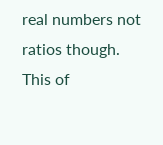real numbers not ratios though.
This of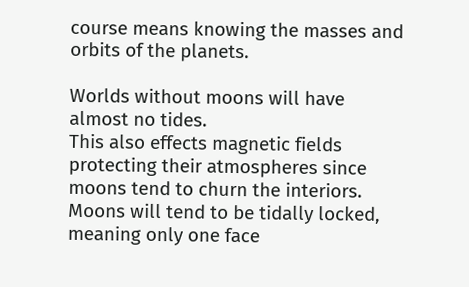course means knowing the masses and orbits of the planets.

Worlds without moons will have almost no tides.
This also effects magnetic fields protecting their atmospheres since moons tend to churn the interiors.
Moons will tend to be tidally locked, meaning only one face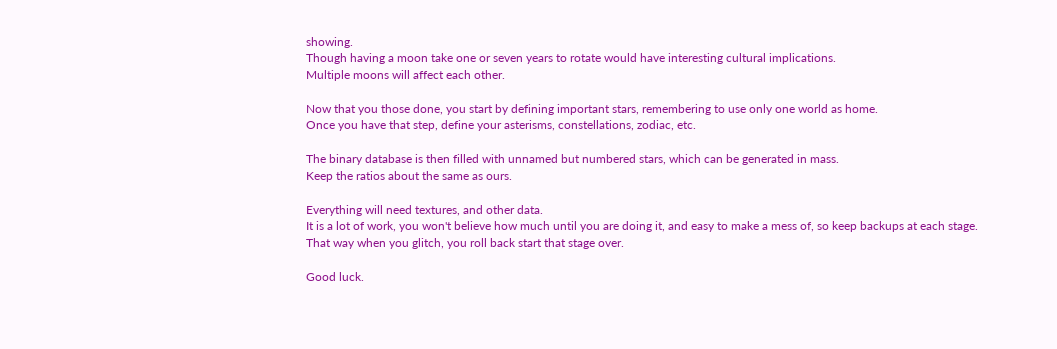showing.
Though having a moon take one or seven years to rotate would have interesting cultural implications.
Multiple moons will affect each other.

Now that you those done, you start by defining important stars, remembering to use only one world as home.
Once you have that step, define your asterisms, constellations, zodiac, etc.

The binary database is then filled with unnamed but numbered stars, which can be generated in mass.
Keep the ratios about the same as ours.

Everything will need textures, and other data.
It is a lot of work, you won't believe how much until you are doing it, and easy to make a mess of, so keep backups at each stage.
That way when you glitch, you roll back start that stage over.

Good luck.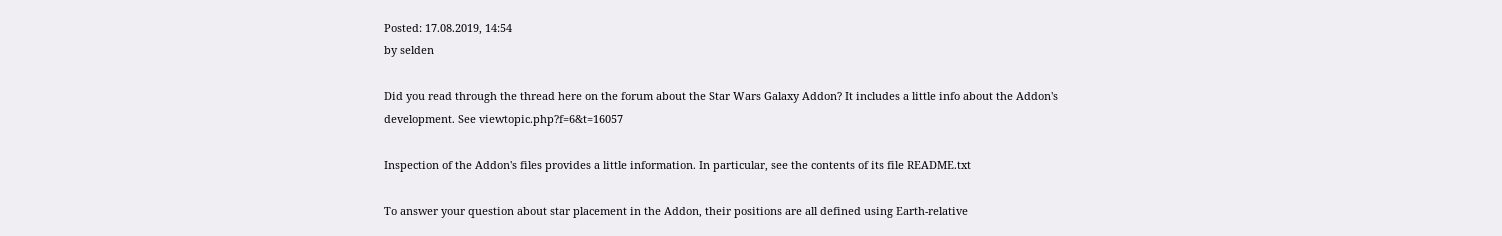Posted: 17.08.2019, 14:54
by selden

Did you read through the thread here on the forum about the Star Wars Galaxy Addon? It includes a little info about the Addon's development. See viewtopic.php?f=6&t=16057

Inspection of the Addon's files provides a little information. In particular, see the contents of its file README.txt

To answer your question about star placement in the Addon, their positions are all defined using Earth-relative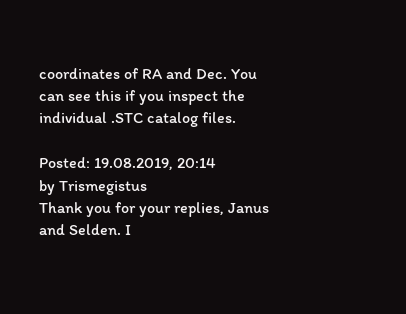coordinates of RA and Dec. You can see this if you inspect the individual .STC catalog files.

Posted: 19.08.2019, 20:14
by Trismegistus
Thank you for your replies, Janus and Selden. I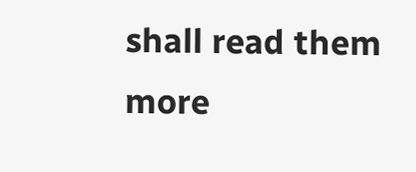shall read them more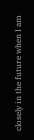closely in the future when I am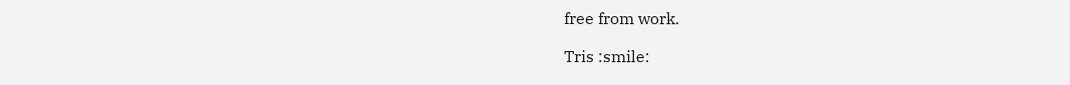free from work.

Tris :smile: